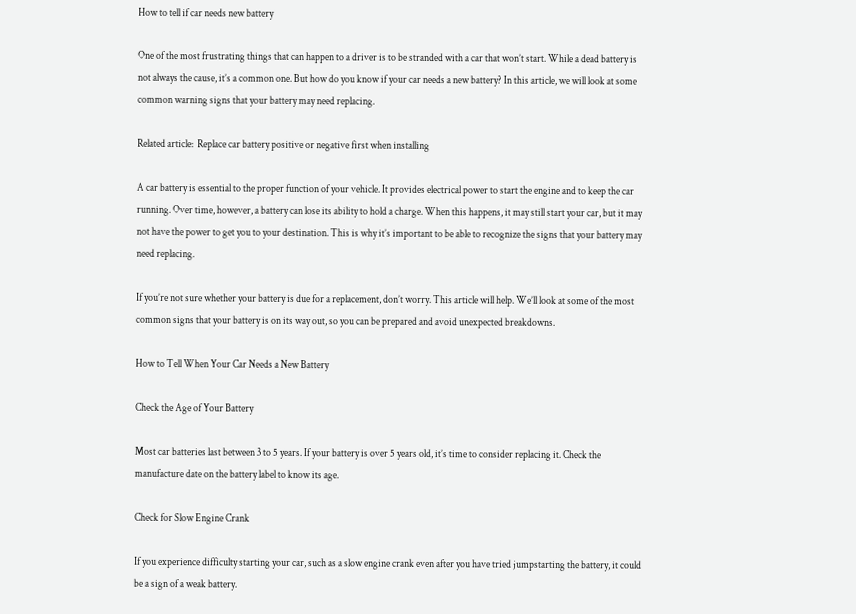How to tell if car needs new battery

One of the most frustrating things that can happen to a driver is to be stranded with a car that won’t start. While a dead battery is not always the cause, it’s a common one. But how do you know if your car needs a new battery? In this article, we will look at some common warning signs that your battery may need replacing.

Related article:  Replace car battery positive or negative first when installing

A car battery is essential to the proper function of your vehicle. It provides electrical power to start the engine and to keep the car running. Over time, however, a battery can lose its ability to hold a charge. When this happens, it may still start your car, but it may not have the power to get you to your destination. This is why it’s important to be able to recognize the signs that your battery may need replacing.

If you’re not sure whether your battery is due for a replacement, don’t worry. This article will help. We’ll look at some of the most common signs that your battery is on its way out, so you can be prepared and avoid unexpected breakdowns.

How to Tell When Your Car Needs a New Battery

Check the Age of Your Battery

Most car batteries last between 3 to 5 years. If your battery is over 5 years old, it’s time to consider replacing it. Check the manufacture date on the battery label to know its age.

Check for Slow Engine Crank

If you experience difficulty starting your car, such as a slow engine crank even after you have tried jumpstarting the battery, it could be a sign of a weak battery.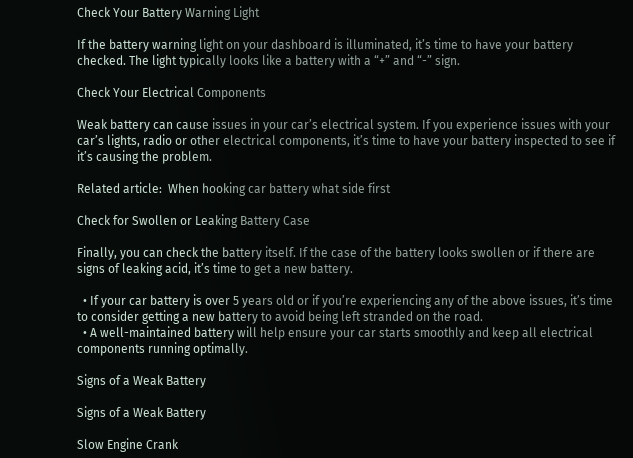Check Your Battery Warning Light

If the battery warning light on your dashboard is illuminated, it’s time to have your battery checked. The light typically looks like a battery with a “+” and “-” sign.

Check Your Electrical Components

Weak battery can cause issues in your car’s electrical system. If you experience issues with your car’s lights, radio or other electrical components, it’s time to have your battery inspected to see if it’s causing the problem.

Related article:  When hooking car battery what side first

Check for Swollen or Leaking Battery Case

Finally, you can check the battery itself. If the case of the battery looks swollen or if there are signs of leaking acid, it’s time to get a new battery.

  • If your car battery is over 5 years old or if you’re experiencing any of the above issues, it’s time to consider getting a new battery to avoid being left stranded on the road.
  • A well-maintained battery will help ensure your car starts smoothly and keep all electrical components running optimally.

Signs of a Weak Battery

Signs of a Weak Battery

Slow Engine Crank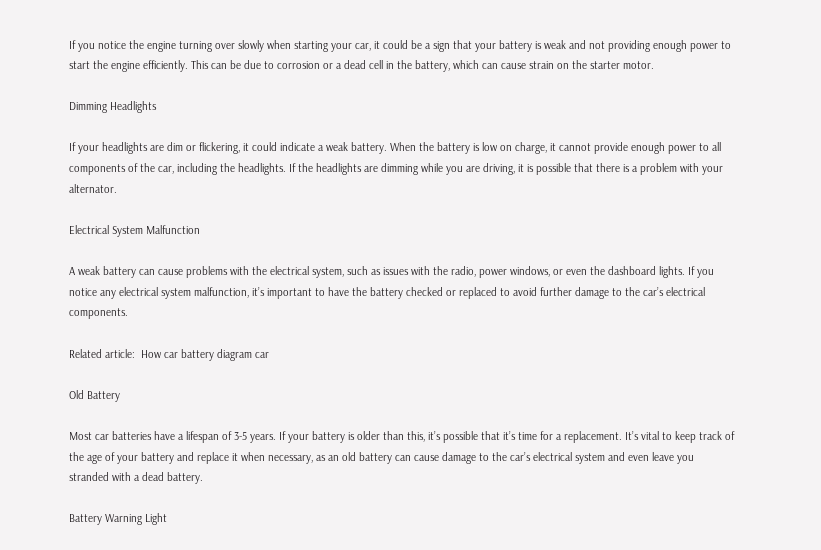If you notice the engine turning over slowly when starting your car, it could be a sign that your battery is weak and not providing enough power to start the engine efficiently. This can be due to corrosion or a dead cell in the battery, which can cause strain on the starter motor.

Dimming Headlights

If your headlights are dim or flickering, it could indicate a weak battery. When the battery is low on charge, it cannot provide enough power to all components of the car, including the headlights. If the headlights are dimming while you are driving, it is possible that there is a problem with your alternator.

Electrical System Malfunction

A weak battery can cause problems with the electrical system, such as issues with the radio, power windows, or even the dashboard lights. If you notice any electrical system malfunction, it’s important to have the battery checked or replaced to avoid further damage to the car’s electrical components.

Related article:  How car battery diagram car

Old Battery

Most car batteries have a lifespan of 3-5 years. If your battery is older than this, it’s possible that it’s time for a replacement. It’s vital to keep track of the age of your battery and replace it when necessary, as an old battery can cause damage to the car’s electrical system and even leave you stranded with a dead battery.

Battery Warning Light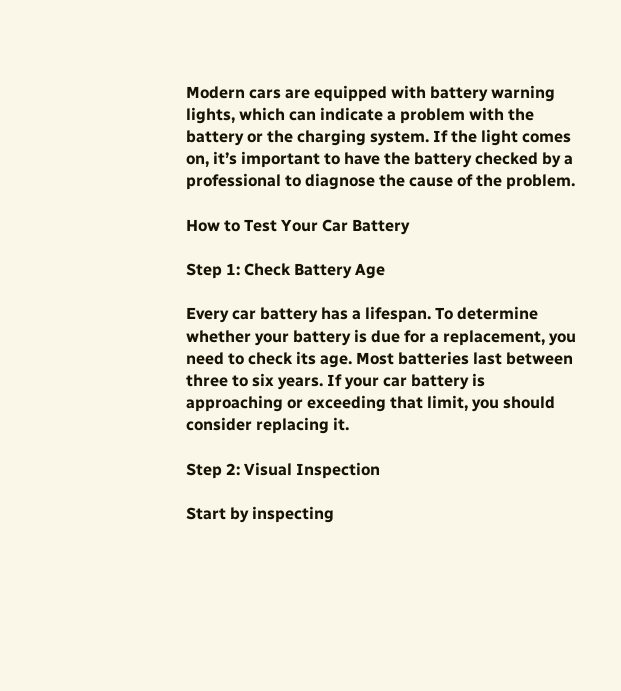Modern cars are equipped with battery warning lights, which can indicate a problem with the battery or the charging system. If the light comes on, it’s important to have the battery checked by a professional to diagnose the cause of the problem.

How to Test Your Car Battery

Step 1: Check Battery Age

Every car battery has a lifespan. To determine whether your battery is due for a replacement, you need to check its age. Most batteries last between three to six years. If your car battery is approaching or exceeding that limit, you should consider replacing it.

Step 2: Visual Inspection

Start by inspecting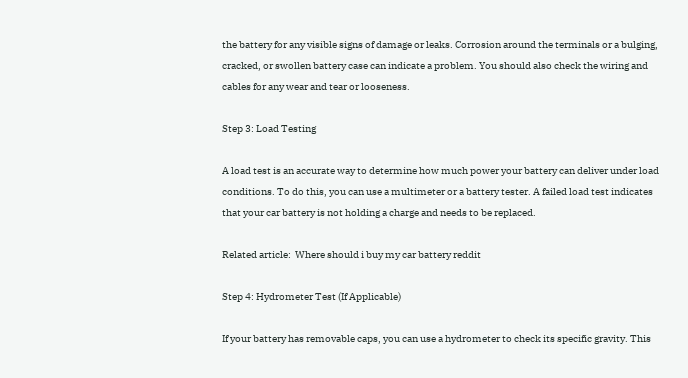the battery for any visible signs of damage or leaks. Corrosion around the terminals or a bulging, cracked, or swollen battery case can indicate a problem. You should also check the wiring and cables for any wear and tear or looseness.

Step 3: Load Testing

A load test is an accurate way to determine how much power your battery can deliver under load conditions. To do this, you can use a multimeter or a battery tester. A failed load test indicates that your car battery is not holding a charge and needs to be replaced.

Related article:  Where should i buy my car battery reddit

Step 4: Hydrometer Test (If Applicable)

If your battery has removable caps, you can use a hydrometer to check its specific gravity. This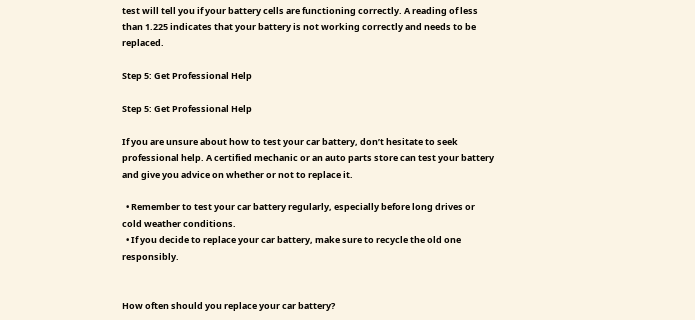test will tell you if your battery cells are functioning correctly. A reading of less than 1.225 indicates that your battery is not working correctly and needs to be replaced.

Step 5: Get Professional Help

Step 5: Get Professional Help

If you are unsure about how to test your car battery, don’t hesitate to seek professional help. A certified mechanic or an auto parts store can test your battery and give you advice on whether or not to replace it.

  • Remember to test your car battery regularly, especially before long drives or cold weather conditions.
  • If you decide to replace your car battery, make sure to recycle the old one responsibly.


How often should you replace your car battery?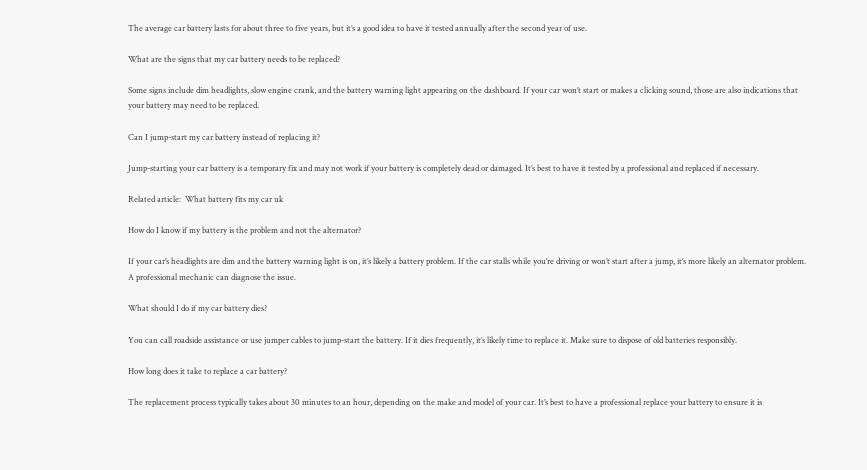The average car battery lasts for about three to five years, but it’s a good idea to have it tested annually after the second year of use.

What are the signs that my car battery needs to be replaced?

Some signs include dim headlights, slow engine crank, and the battery warning light appearing on the dashboard. If your car won’t start or makes a clicking sound, those are also indications that your battery may need to be replaced.

Can I jump-start my car battery instead of replacing it?

Jump-starting your car battery is a temporary fix and may not work if your battery is completely dead or damaged. It’s best to have it tested by a professional and replaced if necessary.

Related article:  What battery fits my car uk

How do I know if my battery is the problem and not the alternator?

If your car’s headlights are dim and the battery warning light is on, it’s likely a battery problem. If the car stalls while you’re driving or won’t start after a jump, it’s more likely an alternator problem. A professional mechanic can diagnose the issue.

What should I do if my car battery dies?

You can call roadside assistance or use jumper cables to jump-start the battery. If it dies frequently, it’s likely time to replace it. Make sure to dispose of old batteries responsibly.

How long does it take to replace a car battery?

The replacement process typically takes about 30 minutes to an hour, depending on the make and model of your car. It’s best to have a professional replace your battery to ensure it is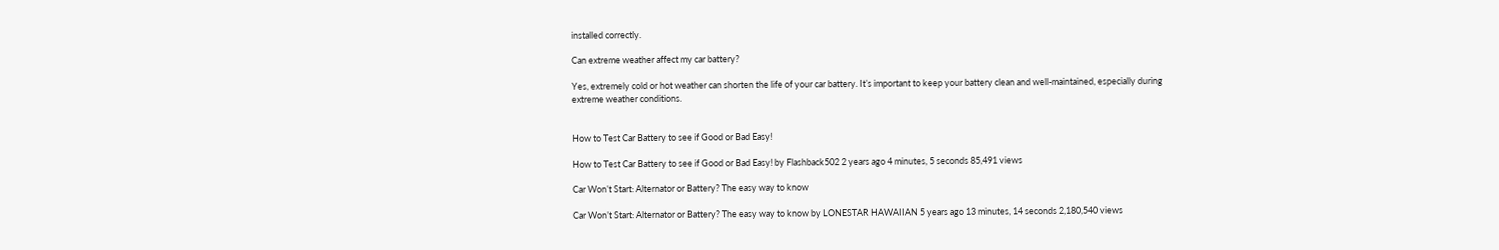installed correctly.

Can extreme weather affect my car battery?

Yes, extremely cold or hot weather can shorten the life of your car battery. It’s important to keep your battery clean and well-maintained, especially during extreme weather conditions.


How to Test Car Battery to see if Good or Bad Easy!

How to Test Car Battery to see if Good or Bad Easy! by Flashback502 2 years ago 4 minutes, 5 seconds 85,491 views

Car Won’t Start: Alternator or Battery? The easy way to know

Car Won’t Start: Alternator or Battery? The easy way to know by LONESTAR HAWAIIAN 5 years ago 13 minutes, 14 seconds 2,180,540 views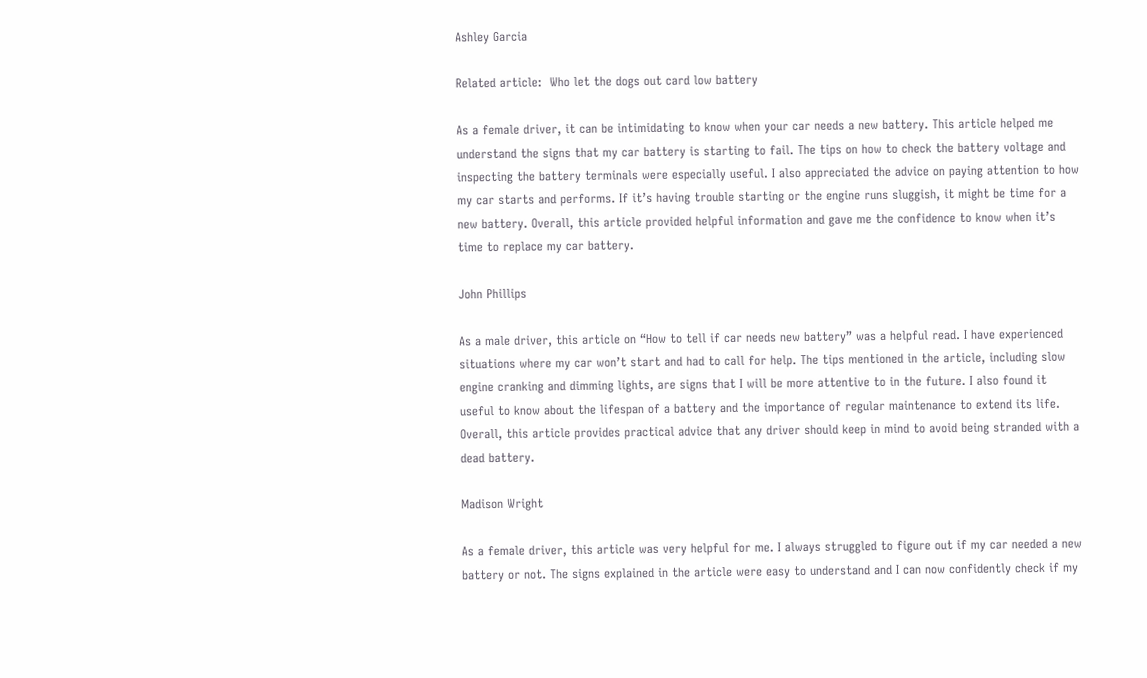Ashley Garcia

Related article:  Who let the dogs out card low battery

As a female driver, it can be intimidating to know when your car needs a new battery. This article helped me understand the signs that my car battery is starting to fail. The tips on how to check the battery voltage and inspecting the battery terminals were especially useful. I also appreciated the advice on paying attention to how my car starts and performs. If it’s having trouble starting or the engine runs sluggish, it might be time for a new battery. Overall, this article provided helpful information and gave me the confidence to know when it’s time to replace my car battery.

John Phillips

As a male driver, this article on “How to tell if car needs new battery” was a helpful read. I have experienced situations where my car won’t start and had to call for help. The tips mentioned in the article, including slow engine cranking and dimming lights, are signs that I will be more attentive to in the future. I also found it useful to know about the lifespan of a battery and the importance of regular maintenance to extend its life. Overall, this article provides practical advice that any driver should keep in mind to avoid being stranded with a dead battery.

Madison Wright

As a female driver, this article was very helpful for me. I always struggled to figure out if my car needed a new battery or not. The signs explained in the article were easy to understand and I can now confidently check if my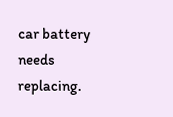car battery needs replacing.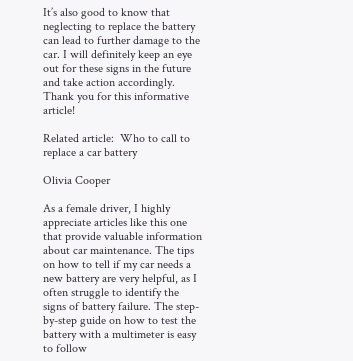It’s also good to know that neglecting to replace the battery can lead to further damage to the car. I will definitely keep an eye out for these signs in the future and take action accordingly. Thank you for this informative article!

Related article:  Who to call to replace a car battery

Olivia Cooper

As a female driver, I highly appreciate articles like this one that provide valuable information about car maintenance. The tips on how to tell if my car needs a new battery are very helpful, as I often struggle to identify the signs of battery failure. The step-by-step guide on how to test the battery with a multimeter is easy to follow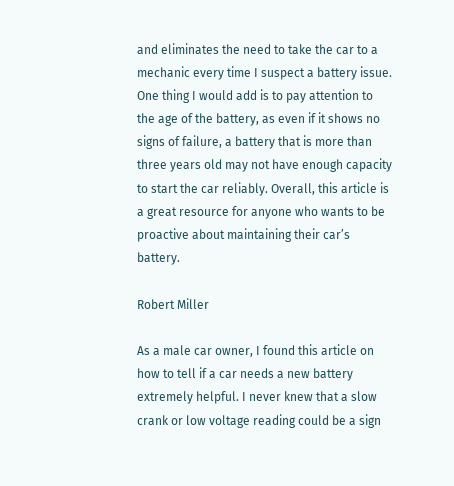and eliminates the need to take the car to a mechanic every time I suspect a battery issue. One thing I would add is to pay attention to the age of the battery, as even if it shows no signs of failure, a battery that is more than three years old may not have enough capacity to start the car reliably. Overall, this article is a great resource for anyone who wants to be proactive about maintaining their car’s battery.

Robert Miller

As a male car owner, I found this article on how to tell if a car needs a new battery extremely helpful. I never knew that a slow crank or low voltage reading could be a sign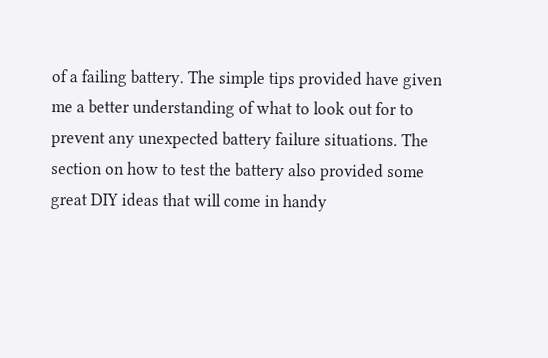of a failing battery. The simple tips provided have given me a better understanding of what to look out for to prevent any unexpected battery failure situations. The section on how to test the battery also provided some great DIY ideas that will come in handy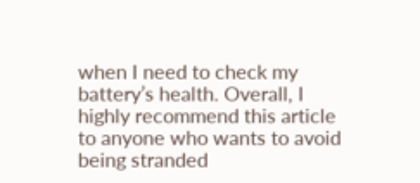when I need to check my battery’s health. Overall, I highly recommend this article to anyone who wants to avoid being stranded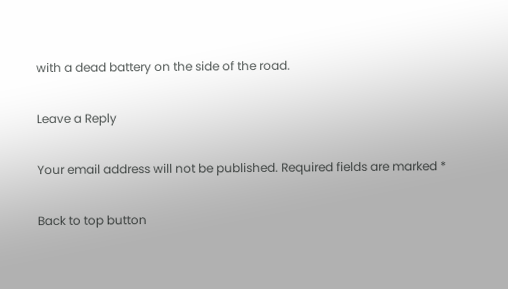with a dead battery on the side of the road.

Leave a Reply

Your email address will not be published. Required fields are marked *

Back to top button